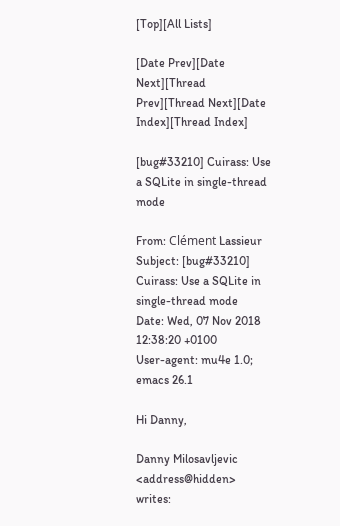[Top][All Lists]

[Date Prev][Date Next][Thread Prev][Thread Next][Date Index][Thread Index]

[bug#33210] Cuirass: Use a SQLite in single-thread mode

From: Clément Lassieur
Subject: [bug#33210] Cuirass: Use a SQLite in single-thread mode
Date: Wed, 07 Nov 2018 12:38:20 +0100
User-agent: mu4e 1.0; emacs 26.1

Hi Danny,

Danny Milosavljevic <address@hidden> writes: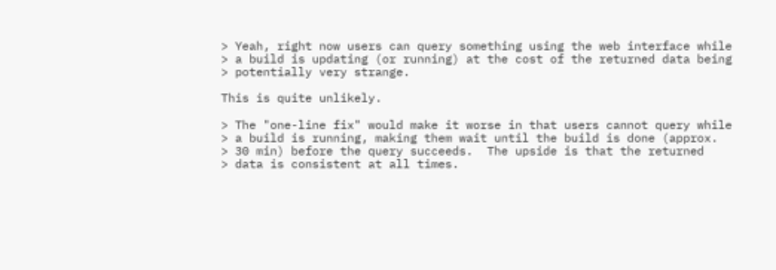> Yeah, right now users can query something using the web interface while
> a build is updating (or running) at the cost of the returned data being
> potentially very strange.

This is quite unlikely.

> The "one-line fix" would make it worse in that users cannot query while
> a build is running, making them wait until the build is done (approx.
> 30 min) before the query succeeds.  The upside is that the returned
> data is consistent at all times.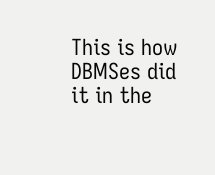This is how DBMSes did it in the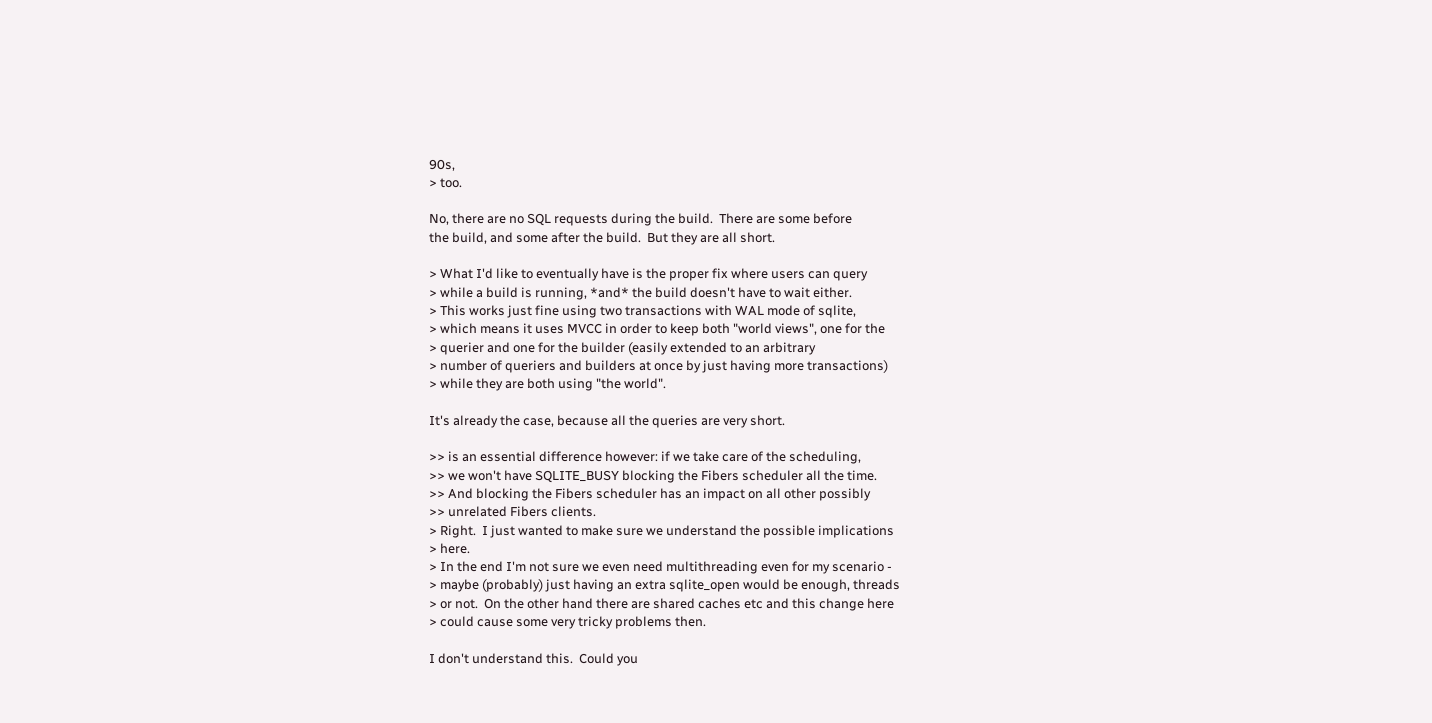90s,
> too.

No, there are no SQL requests during the build.  There are some before
the build, and some after the build.  But they are all short.

> What I'd like to eventually have is the proper fix where users can query
> while a build is running, *and* the build doesn't have to wait either.
> This works just fine using two transactions with WAL mode of sqlite,
> which means it uses MVCC in order to keep both "world views", one for the
> querier and one for the builder (easily extended to an arbitrary
> number of queriers and builders at once by just having more transactions)
> while they are both using "the world".

It's already the case, because all the queries are very short.

>> is an essential difference however: if we take care of the scheduling,
>> we won't have SQLITE_BUSY blocking the Fibers scheduler all the time.
>> And blocking the Fibers scheduler has an impact on all other possibly
>> unrelated Fibers clients.
> Right.  I just wanted to make sure we understand the possible implications
> here.
> In the end I'm not sure we even need multithreading even for my scenario -
> maybe (probably) just having an extra sqlite_open would be enough, threads
> or not.  On the other hand there are shared caches etc and this change here
> could cause some very tricky problems then.

I don't understand this.  Could you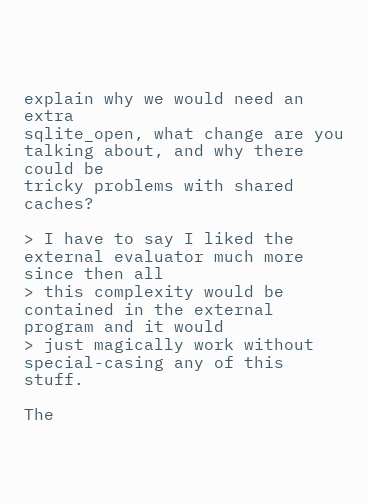explain why we would need an extra
sqlite_open, what change are you talking about, and why there could be
tricky problems with shared caches?

> I have to say I liked the external evaluator much more since then all
> this complexity would be contained in the external program and it would
> just magically work without special-casing any of this stuff.

The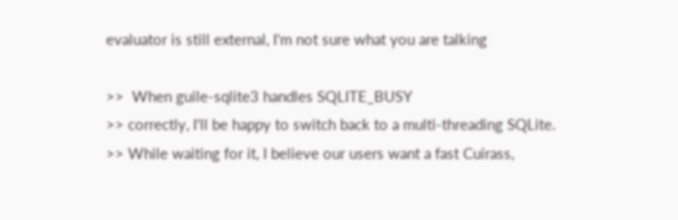evaluator is still external, I'm not sure what you are talking

>>  When guile-sqlite3 handles SQLITE_BUSY
>> correctly, I'll be happy to switch back to a multi-threading SQLite.
>> While waiting for it, I believe our users want a fast Cuirass,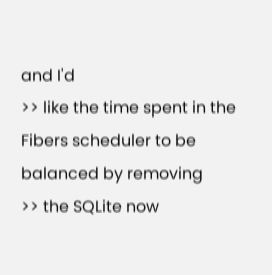and I'd
>> like the time spent in the Fibers scheduler to be balanced by removing
>> the SQLite now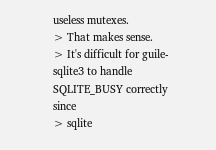useless mutexes.
> That makes sense.
> It's difficult for guile-sqlite3 to handle SQLITE_BUSY correctly since
> sqlite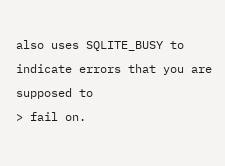also uses SQLITE_BUSY to indicate errors that you are supposed to
> fail on.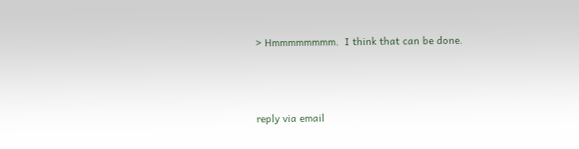> Hmmmmmmmm.  I think that can be done.



reply via email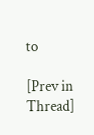to

[Prev in Thread]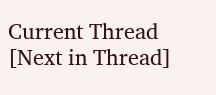Current Thread [Next in Thread]